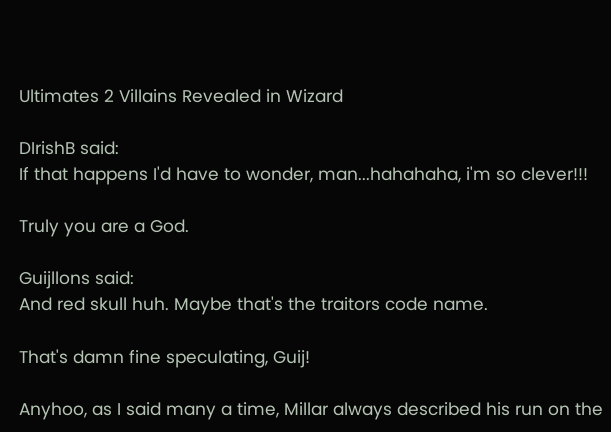Ultimates 2 Villains Revealed in Wizard

DIrishB said:
If that happens I'd have to wonder, man...hahahaha, i'm so clever!!!

Truly you are a God.

Guijllons said:
And red skull huh. Maybe that's the traitors code name.

That's damn fine speculating, Guij!

Anyhoo, as I said many a time, Millar always described his run on the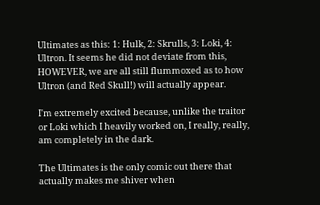Ultimates as this: 1: Hulk, 2: Skrulls, 3: Loki, 4: Ultron. It seems he did not deviate from this, HOWEVER, we are all still flummoxed as to how Ultron (and Red Skull!) will actually appear.

I'm extremely excited because, unlike the traitor or Loki which I heavily worked on, I really, really, am completely in the dark.

The Ultimates is the only comic out there that actually makes me shiver when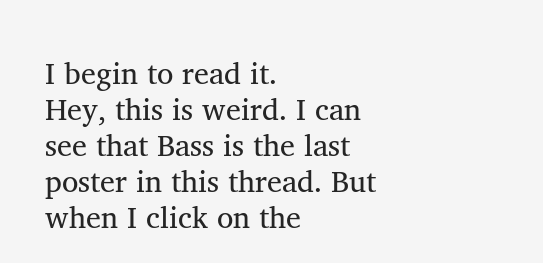I begin to read it.
Hey, this is weird. I can see that Bass is the last poster in this thread. But when I click on the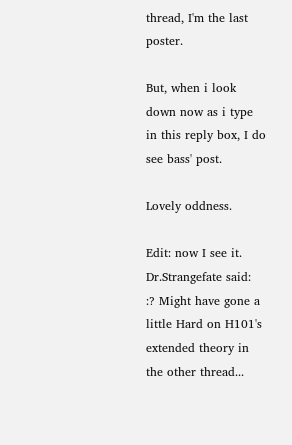thread, I'm the last poster.

But, when i look down now as i type in this reply box, I do see bass' post.

Lovely oddness.

Edit: now I see it.
Dr.Strangefate said:
:? Might have gone a little Hard on H101's extended theory in the other thread...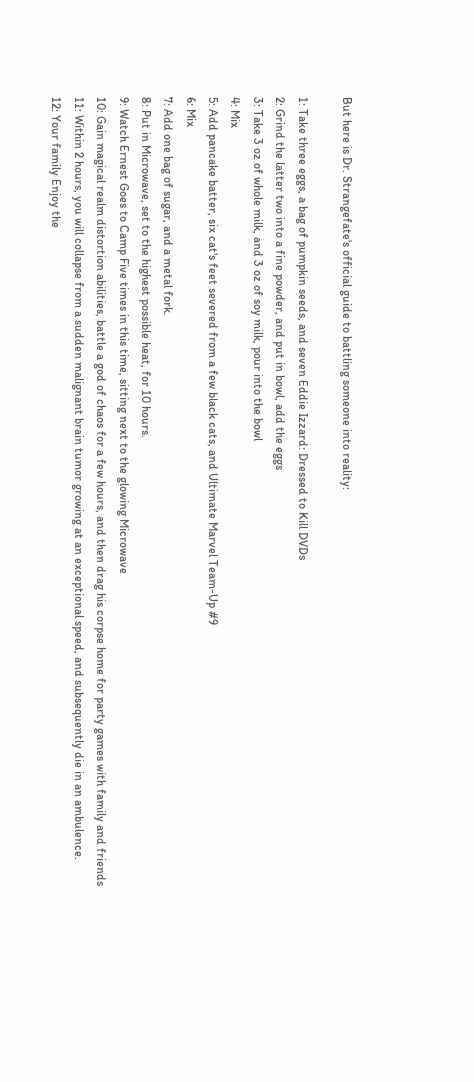But here is Dr. Strangefate's official guide to battling someone into reality:

1: Take three eggs, a bag of pumpkin seeds, and seven Eddie Izzard: Dressed to Kill DVDs
2: Grind the latter two into a fine powder, and put in bowl, add the eggs
3: Take 3 oz of whole milk, and 3 oz of soy milk, pour into the bowl
4: Mix
5: Add pancake batter, six cat's feet severed from a few black cats, and Ultimate Marvel Team-Up #9
6: Mix
7: Add one bag of sugar, and a metal fork.
8: Put in Microwave, set to the highest possible heat, for 10 hours.
9: Watch Ernest Goes to Camp Five times in this time, sitting next to the glowing Microwave
10: Gain magical realm distortion abilities, battle a god of chaos for a few hours, and then drag his corpse home for party games with family and friends
11: Within 2 hours, you will collapse from a sudden malignant brain tumor growing at an exceptional speed, and subsequently die in an ambulence.
12: Your family Enjoy the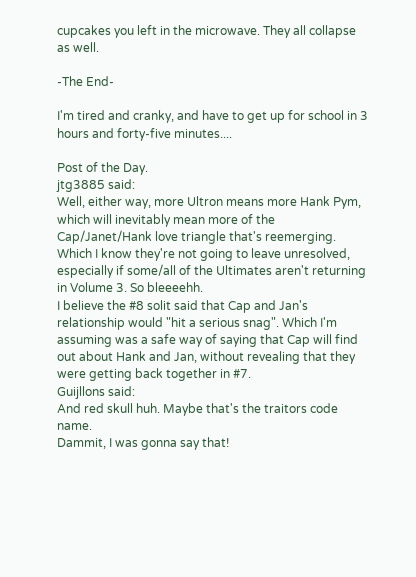cupcakes you left in the microwave. They all collapse as well.

-The End-

I'm tired and cranky, and have to get up for school in 3 hours and forty-five minutes....

Post of the Day.
jtg3885 said:
Well, either way, more Ultron means more Hank Pym, which will inevitably mean more of the Cap/Janet/Hank love triangle that's reemerging. Which I know they're not going to leave unresolved, especially if some/all of the Ultimates aren't returning in Volume 3. So bleeeehh.
I believe the #8 solit said that Cap and Jan's relationship would "hit a serious snag". Which I'm assuming was a safe way of saying that Cap will find out about Hank and Jan, without revealing that they were getting back together in #7.
Guijllons said:
And red skull huh. Maybe that's the traitors code name.
Dammit, I was gonna say that!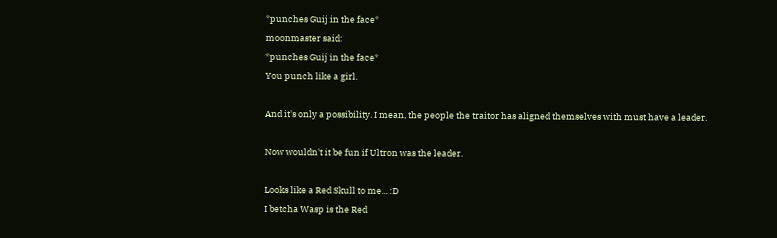*punches Guij in the face*
moonmaster said:
*punches Guij in the face*
You punch like a girl.

And it's only a possibility. I mean, the people the traitor has aligned themselves with must have a leader.

Now wouldn't it be fun if Ultron was the leader.

Looks like a Red Skull to me... :D
I betcha Wasp is the Red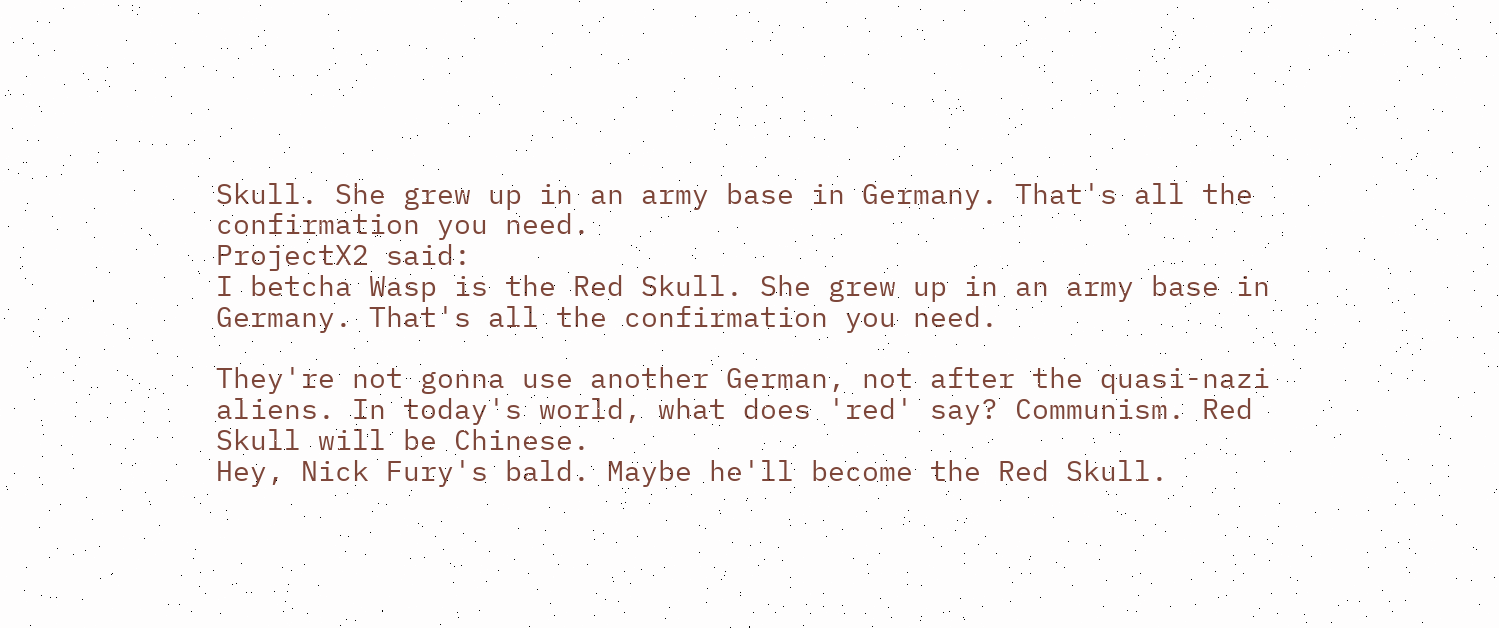Skull. She grew up in an army base in Germany. That's all the confirmation you need.
ProjectX2 said:
I betcha Wasp is the Red Skull. She grew up in an army base in Germany. That's all the confirmation you need.

They're not gonna use another German, not after the quasi-nazi aliens. In today's world, what does 'red' say? Communism. Red Skull will be Chinese.
Hey, Nick Fury's bald. Maybe he'll become the Red Skull.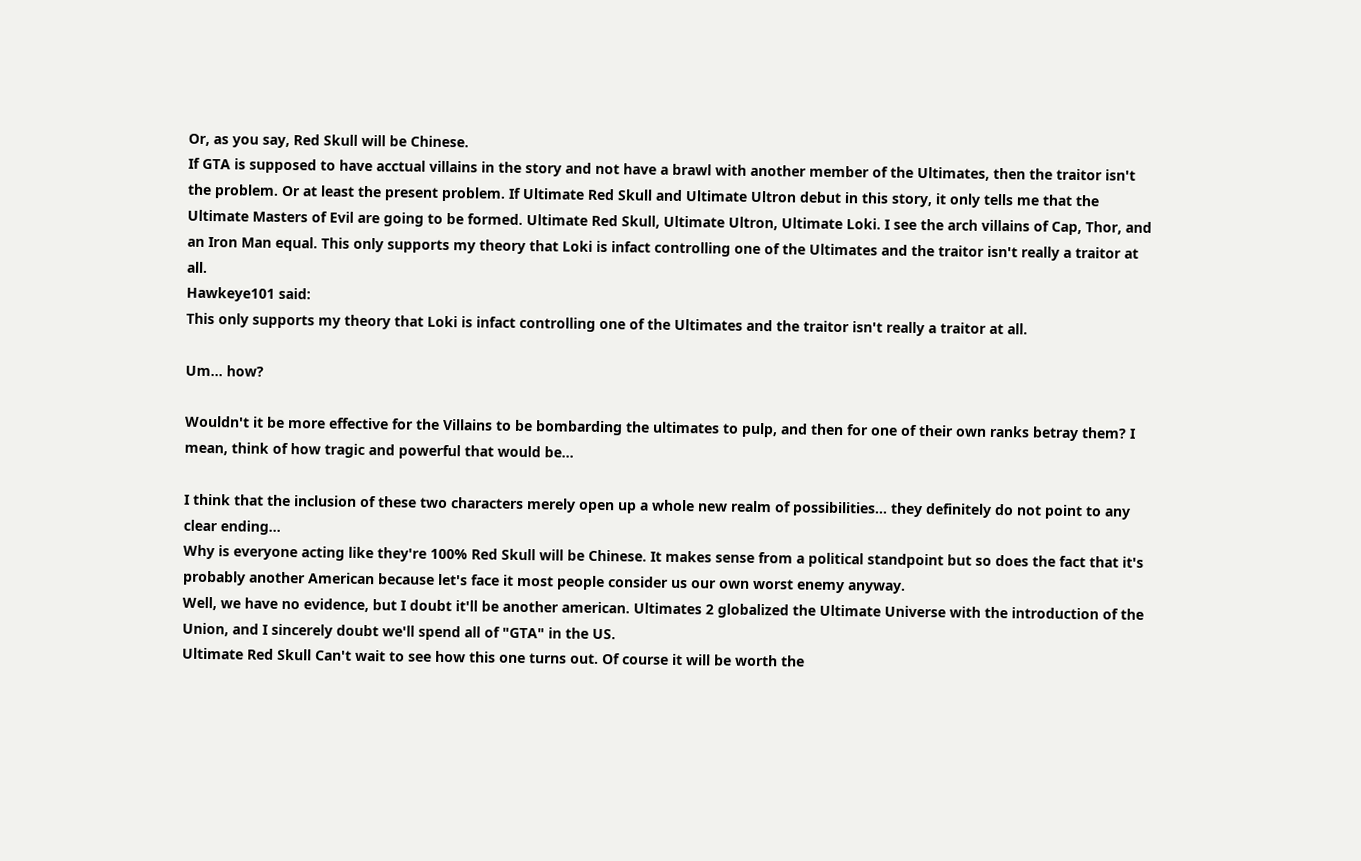Or, as you say, Red Skull will be Chinese.
If GTA is supposed to have acctual villains in the story and not have a brawl with another member of the Ultimates, then the traitor isn't the problem. Or at least the present problem. If Ultimate Red Skull and Ultimate Ultron debut in this story, it only tells me that the Ultimate Masters of Evil are going to be formed. Ultimate Red Skull, Ultimate Ultron, Ultimate Loki. I see the arch villains of Cap, Thor, and an Iron Man equal. This only supports my theory that Loki is infact controlling one of the Ultimates and the traitor isn't really a traitor at all.
Hawkeye101 said:
This only supports my theory that Loki is infact controlling one of the Ultimates and the traitor isn't really a traitor at all.

Um... how?

Wouldn't it be more effective for the Villains to be bombarding the ultimates to pulp, and then for one of their own ranks betray them? I mean, think of how tragic and powerful that would be...

I think that the inclusion of these two characters merely open up a whole new realm of possibilities... they definitely do not point to any clear ending...
Why is everyone acting like they're 100% Red Skull will be Chinese. It makes sense from a political standpoint but so does the fact that it's probably another American because let's face it most people consider us our own worst enemy anyway.
Well, we have no evidence, but I doubt it'll be another american. Ultimates 2 globalized the Ultimate Universe with the introduction of the Union, and I sincerely doubt we'll spend all of "GTA" in the US.
Ultimate Red Skull Can't wait to see how this one turns out. Of course it will be worth the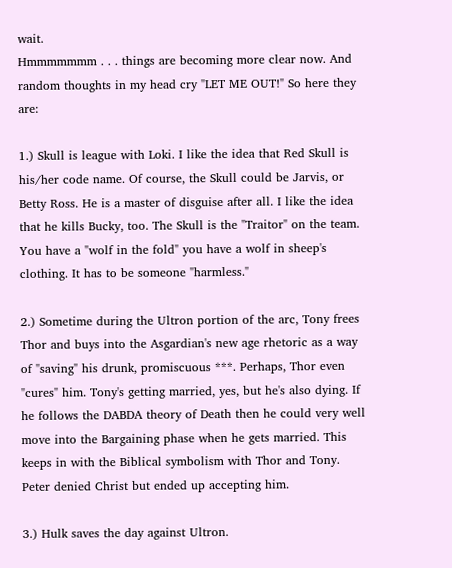wait.
Hmmmmmmm . . . things are becoming more clear now. And random thoughts in my head cry "LET ME OUT!" So here they are:

1.) Skull is league with Loki. I like the idea that Red Skull is his/her code name. Of course, the Skull could be Jarvis, or Betty Ross. He is a master of disguise after all. I like the idea that he kills Bucky, too. The Skull is the "Traitor" on the team. You have a "wolf in the fold" you have a wolf in sheep's clothing. It has to be someone "harmless."

2.) Sometime during the Ultron portion of the arc, Tony frees Thor and buys into the Asgardian's new age rhetoric as a way of "saving" his drunk, promiscuous ***. Perhaps, Thor even "cures" him. Tony's getting married, yes, but he's also dying. If he follows the DABDA theory of Death then he could very well move into the Bargaining phase when he gets married. This keeps in with the Biblical symbolism with Thor and Tony. Peter denied Christ but ended up accepting him.

3.) Hulk saves the day against Ultron.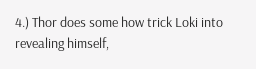4.) Thor does some how trick Loki into revealing himself,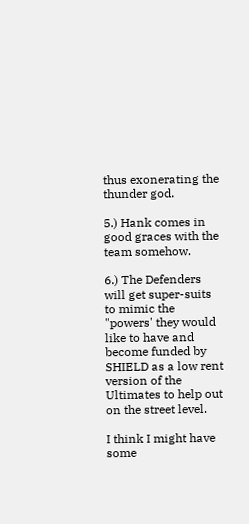thus exonerating the thunder god.

5.) Hank comes in good graces with the team somehow.

6.) The Defenders will get super-suits to mimic the "powers' they would like to have and become funded by SHIELD as a low rent version of the Ultimates to help out on the street level.

I think I might have some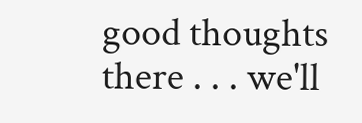good thoughts there . . . we'll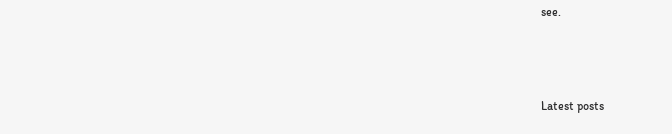see.



Latest posts